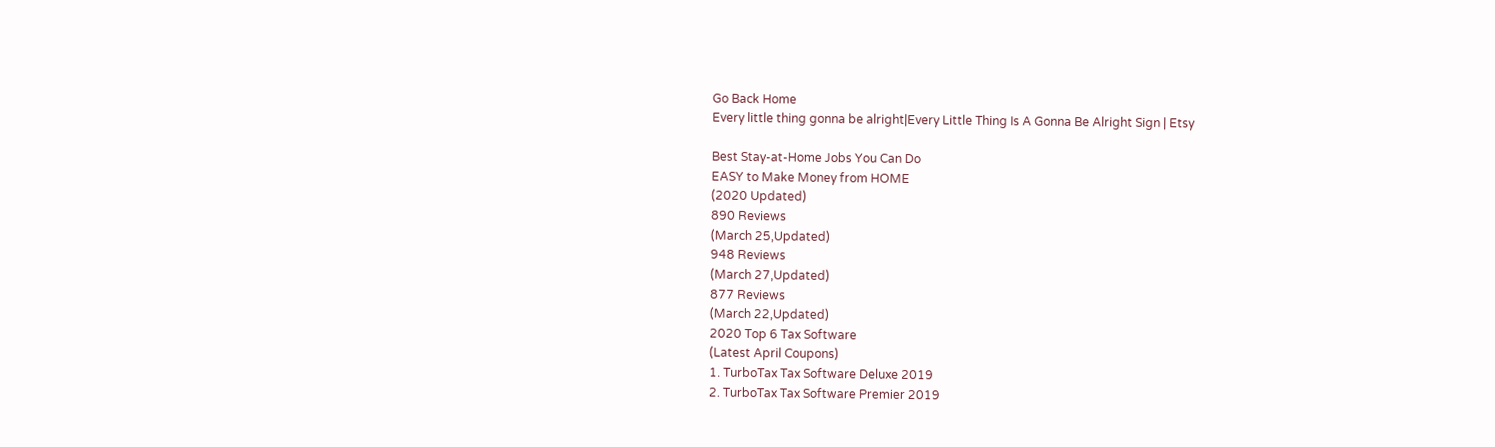Go Back Home
Every little thing gonna be alright|Every Little Thing Is A Gonna Be Alright Sign | Etsy

Best Stay-at-Home Jobs You Can Do
EASY to Make Money from HOME
(2020 Updated)
890 Reviews
(March 25,Updated)
948 Reviews
(March 27,Updated)
877 Reviews
(March 22,Updated)
2020 Top 6 Tax Software
(Latest April Coupons)
1. TurboTax Tax Software Deluxe 2019
2. TurboTax Tax Software Premier 2019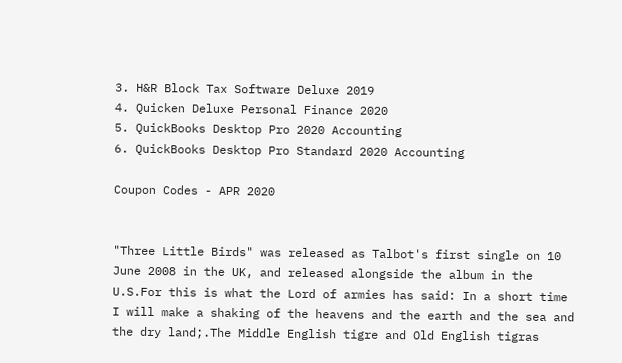3. H&R Block Tax Software Deluxe 2019
4. Quicken Deluxe Personal Finance 2020
5. QuickBooks Desktop Pro 2020 Accounting
6. QuickBooks Desktop Pro Standard 2020 Accounting

Coupon Codes - APR 2020


"Three Little Birds" was released as Talbot's first single on 10 June 2008 in the UK, and released alongside the album in the U.S.For this is what the Lord of armies has said: In a short time I will make a shaking of the heavens and the earth and the sea and the dry land;.The Middle English tigre and Old English tigras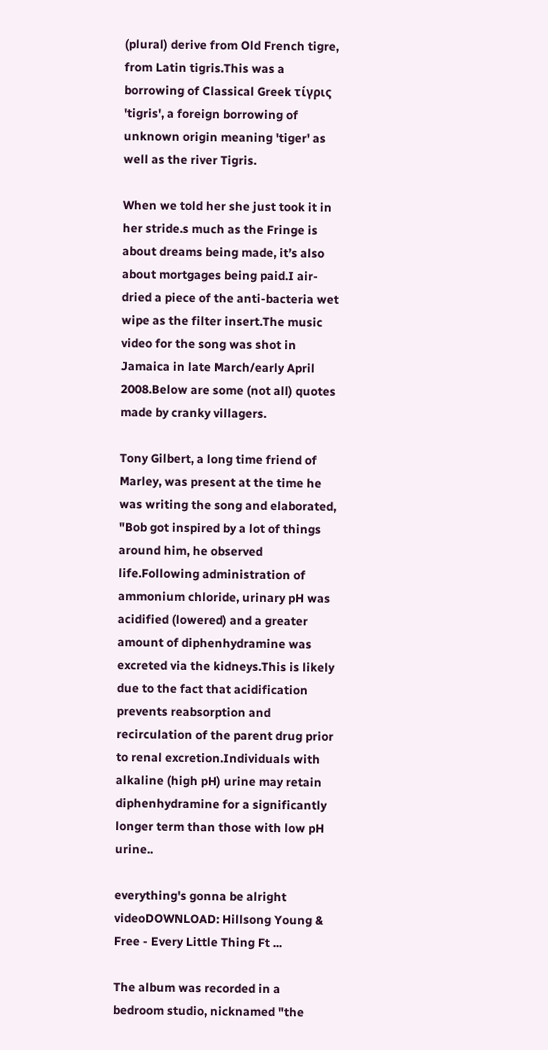(plural) derive from Old French tigre, from Latin tigris.This was a borrowing of Classical Greek τίγρις 'tigris', a foreign borrowing of unknown origin meaning 'tiger' as well as the river Tigris.

When we told her she just took it in her stride.s much as the Fringe is about dreams being made, it’s also about mortgages being paid.I air-dried a piece of the anti-bacteria wet wipe as the filter insert.The music video for the song was shot in Jamaica in late March/early April 2008.Below are some (not all) quotes made by cranky villagers.

Tony Gilbert, a long time friend of Marley, was present at the time he was writing the song and elaborated, "Bob got inspired by a lot of things around him, he observed life.Following administration of ammonium chloride, urinary pH was acidified (lowered) and a greater amount of diphenhydramine was excreted via the kidneys.This is likely due to the fact that acidification prevents reabsorption and recirculation of the parent drug prior to renal excretion.Individuals with alkaline (high pH) urine may retain diphenhydramine for a significantly longer term than those with low pH urine..

everything's gonna be alright videoDOWNLOAD: Hillsong Young & Free - Every Little Thing Ft ...

The album was recorded in a bedroom studio, nicknamed "the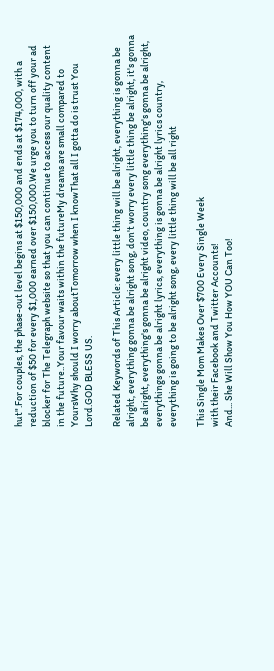hut".For couples, the phase-out level begins at $150,000 and ends at $174,000, with a reduction of $50 for every $1,000 earned over $150,000.We urge you to turn off your ad blocker for The Telegraph website so that you can continue to access our quality content in the future..Your favour waits within the futureMy dreams are small compared to YoursWhy should I worry aboutTomorrow when I knowThat all I gotta do is trust You Lord.GOD BLESS US.

Related Keywords of This Article: every little thing will be alright, everything is gonna be alright, everything gonna be alright song, don't worry every little thing be alright, it's gonna be alright, everything's gonna be alright video, country song everything's gonna be alright, everythings gonna be alright lyrics, everything is gonna be alright lyrics country, everything is going to be alright song, every little thing will be all right

This Single Mom Makes Over $700 Every Single Week
with their Facebook and Twitter Accounts!
And... She Will Show You How YOU Can Too!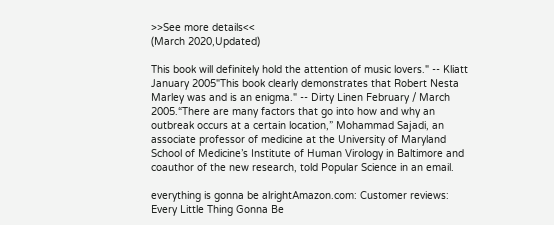>>See more details<<
(March 2020,Updated)

This book will definitely hold the attention of music lovers." -- Kliatt January 2005"This book clearly demonstrates that Robert Nesta Marley was and is an enigma." -- Dirty Linen February / March 2005.“There are many factors that go into how and why an outbreak occurs at a certain location,” Mohammad Sajadi, an associate professor of medicine at the University of Maryland School of Medicine’s Institute of Human Virology in Baltimore and coauthor of the new research, told Popular Science in an email.

everything is gonna be alrightAmazon.com: Customer reviews: Every Little Thing Gonna Be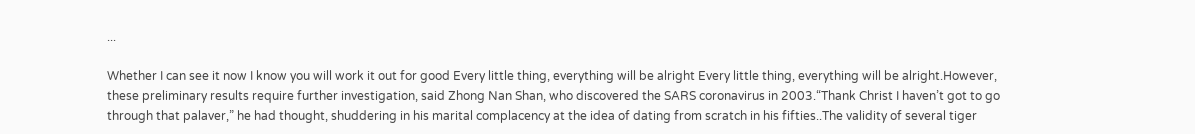...

Whether I can see it now I know you will work it out for good Every little thing, everything will be alright Every little thing, everything will be alright.However, these preliminary results require further investigation, said Zhong Nan Shan, who discovered the SARS coronavirus in 2003.“Thank Christ I haven’t got to go through that palaver,” he had thought, shuddering in his marital complacency at the idea of dating from scratch in his fifties..The validity of several tiger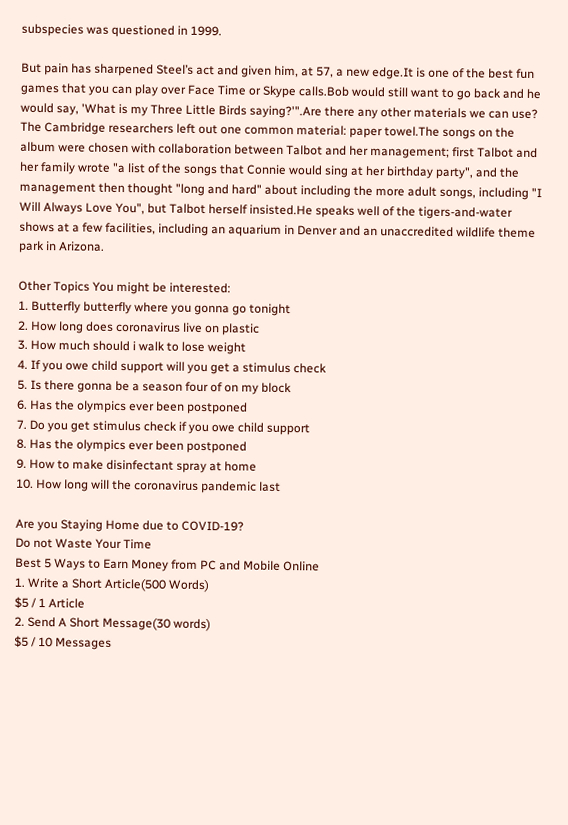subspecies was questioned in 1999.

But pain has sharpened Steel’s act and given him, at 57, a new edge.It is one of the best fun games that you can play over Face Time or Skype calls.Bob would still want to go back and he would say, 'What is my Three Little Birds saying?'".Are there any other materials we can use? The Cambridge researchers left out one common material: paper towel.The songs on the album were chosen with collaboration between Talbot and her management; first Talbot and her family wrote "a list of the songs that Connie would sing at her birthday party", and the management then thought "long and hard" about including the more adult songs, including "I Will Always Love You", but Talbot herself insisted.He speaks well of the tigers-and-water shows at a few facilities, including an aquarium in Denver and an unaccredited wildlife theme park in Arizona.

Other Topics You might be interested:
1. Butterfly butterfly where you gonna go tonight
2. How long does coronavirus live on plastic
3. How much should i walk to lose weight
4. If you owe child support will you get a stimulus check
5. Is there gonna be a season four of on my block
6. Has the olympics ever been postponed
7. Do you get stimulus check if you owe child support
8. Has the olympics ever been postponed
9. How to make disinfectant spray at home
10. How long will the coronavirus pandemic last

Are you Staying Home due to COVID-19?
Do not Waste Your Time
Best 5 Ways to Earn Money from PC and Mobile Online
1. Write a Short Article(500 Words)
$5 / 1 Article
2. Send A Short Message(30 words)
$5 / 10 Messages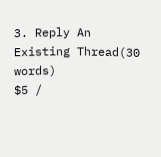3. Reply An Existing Thread(30 words)
$5 /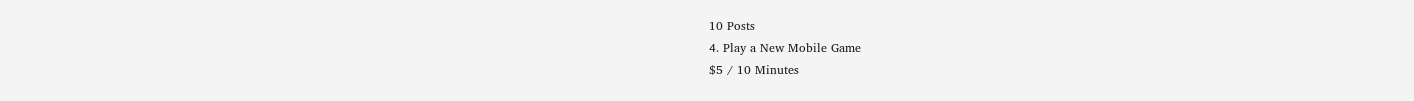10 Posts
4. Play a New Mobile Game
$5 / 10 Minutes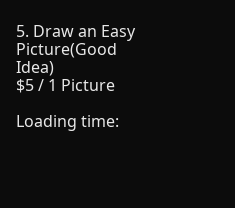5. Draw an Easy Picture(Good Idea)
$5 / 1 Picture

Loading time: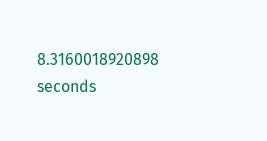8.3160018920898 seconds